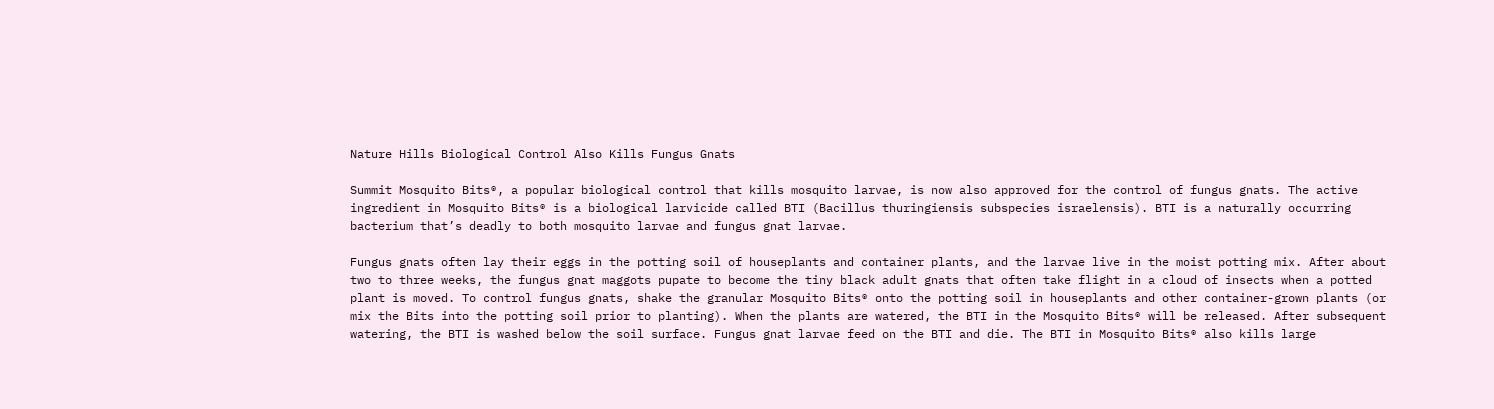Nature Hills Biological Control Also Kills Fungus Gnats

Summit Mosquito Bits®, a popular biological control that kills mosquito larvae, is now also approved for the control of fungus gnats. The active ingredient in Mosquito Bits® is a biological larvicide called BTI (Bacillus thuringiensis subspecies israelensis). BTI is a naturally occurring bacterium that’s deadly to both mosquito larvae and fungus gnat larvae.

Fungus gnats often lay their eggs in the potting soil of houseplants and container plants, and the larvae live in the moist potting mix. After about two to three weeks, the fungus gnat maggots pupate to become the tiny black adult gnats that often take flight in a cloud of insects when a potted plant is moved. To control fungus gnats, shake the granular Mosquito Bits® onto the potting soil in houseplants and other container-grown plants (or mix the Bits into the potting soil prior to planting). When the plants are watered, the BTI in the Mosquito Bits® will be released. After subsequent watering, the BTI is washed below the soil surface. Fungus gnat larvae feed on the BTI and die. The BTI in Mosquito Bits® also kills large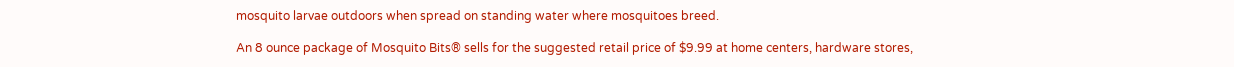mosquito larvae outdoors when spread on standing water where mosquitoes breed.

An 8 ounce package of Mosquito Bits® sells for the suggested retail price of $9.99 at home centers, hardware stores,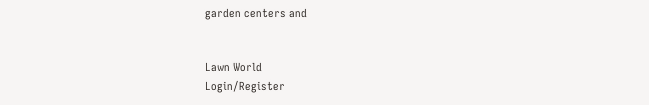garden centers and


Lawn World
Login/Register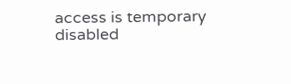access is temporary disabled